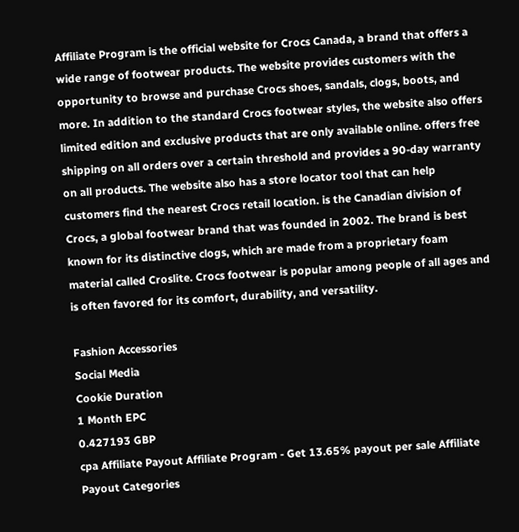Affiliate Program is the official website for Crocs Canada, a brand that offers a wide range of footwear products. The website provides customers with the opportunity to browse and purchase Crocs shoes, sandals, clogs, boots, and more. In addition to the standard Crocs footwear styles, the website also offers limited edition and exclusive products that are only available online. offers free shipping on all orders over a certain threshold and provides a 90-day warranty on all products. The website also has a store locator tool that can help customers find the nearest Crocs retail location. is the Canadian division of Crocs, a global footwear brand that was founded in 2002. The brand is best known for its distinctive clogs, which are made from a proprietary foam material called Croslite. Crocs footwear is popular among people of all ages and is often favored for its comfort, durability, and versatility.

Fashion Accessories
Social Media
Cookie Duration
1 Month EPC
0.427193 GBP
cpa Affiliate Payout Affiliate Program - Get 13.65% payout per sale Affiliate Payout Categories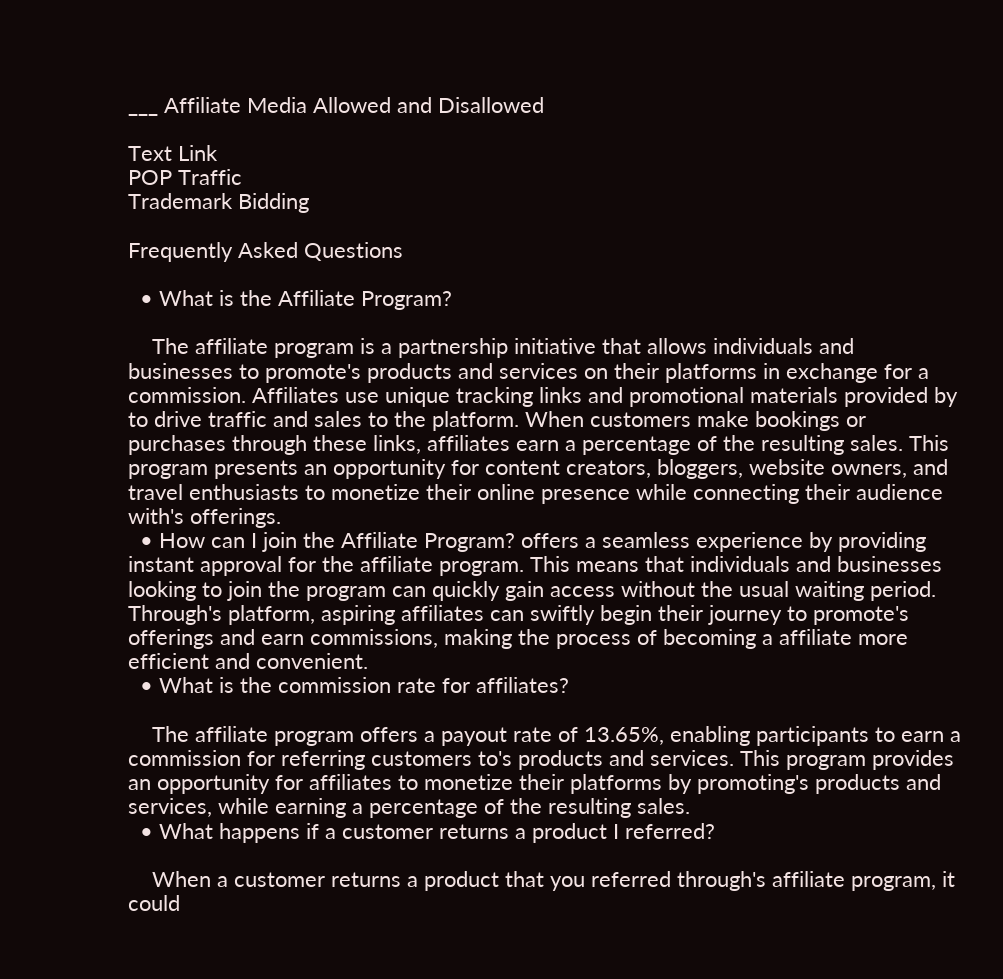___ Affiliate Media Allowed and Disallowed

Text Link
POP Traffic
Trademark Bidding

Frequently Asked Questions

  • What is the Affiliate Program?

    The affiliate program is a partnership initiative that allows individuals and businesses to promote's products and services on their platforms in exchange for a commission. Affiliates use unique tracking links and promotional materials provided by to drive traffic and sales to the platform. When customers make bookings or purchases through these links, affiliates earn a percentage of the resulting sales. This program presents an opportunity for content creators, bloggers, website owners, and travel enthusiasts to monetize their online presence while connecting their audience with's offerings.
  • How can I join the Affiliate Program? offers a seamless experience by providing instant approval for the affiliate program. This means that individuals and businesses looking to join the program can quickly gain access without the usual waiting period. Through's platform, aspiring affiliates can swiftly begin their journey to promote's offerings and earn commissions, making the process of becoming a affiliate more efficient and convenient.
  • What is the commission rate for affiliates?

    The affiliate program offers a payout rate of 13.65%, enabling participants to earn a commission for referring customers to's products and services. This program provides an opportunity for affiliates to monetize their platforms by promoting's products and services, while earning a percentage of the resulting sales.
  • What happens if a customer returns a product I referred?

    When a customer returns a product that you referred through's affiliate program, it could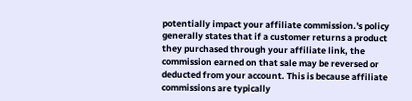potentially impact your affiliate commission.'s policy generally states that if a customer returns a product they purchased through your affiliate link, the commission earned on that sale may be reversed or deducted from your account. This is because affiliate commissions are typically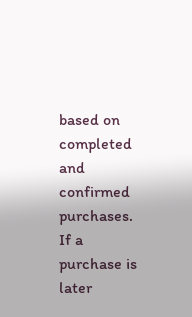based on completed and confirmed purchases. If a purchase is later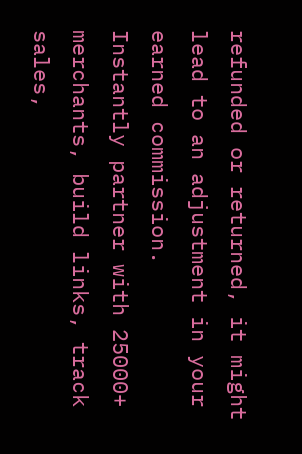refunded or returned, it might lead to an adjustment in your earned commission.
Instantly partner with 25000+ merchants, build links, track sales,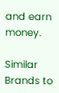and earn money.

Similar Brands to